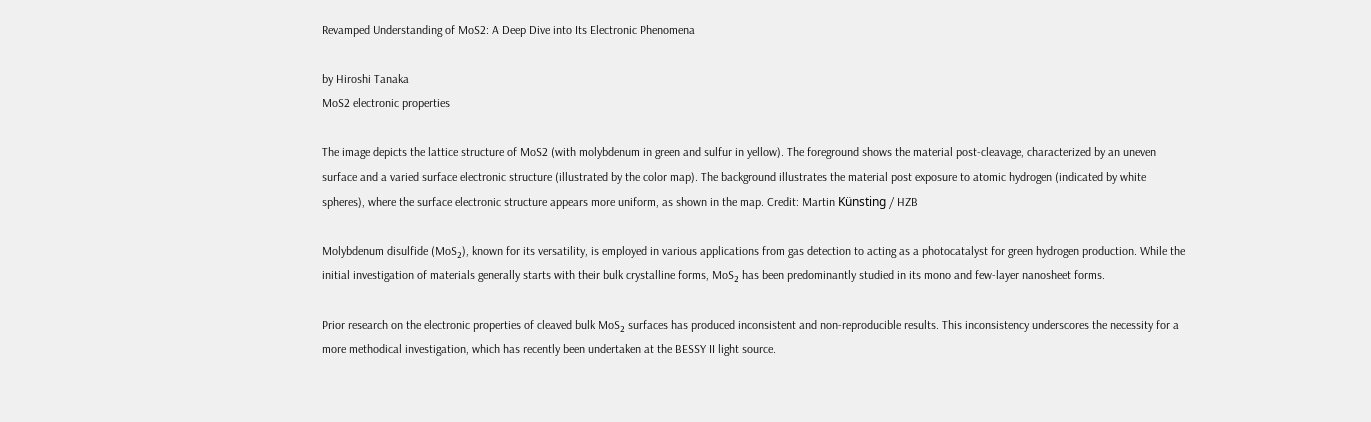Revamped Understanding of MoS2: A Deep Dive into Its Electronic Phenomena

by Hiroshi Tanaka
MoS2 electronic properties

The image depicts the lattice structure of MoS2 (with molybdenum in green and sulfur in yellow). The foreground shows the material post-cleavage, characterized by an uneven surface and a varied surface electronic structure (illustrated by the color map). The background illustrates the material post exposure to atomic hydrogen (indicated by white spheres), where the surface electronic structure appears more uniform, as shown in the map. Credit: Martin Künsting / HZB

Molybdenum disulfide (MoS₂), known for its versatility, is employed in various applications from gas detection to acting as a photocatalyst for green hydrogen production. While the initial investigation of materials generally starts with their bulk crystalline forms, MoS₂ has been predominantly studied in its mono and few-layer nanosheet forms.

Prior research on the electronic properties of cleaved bulk MoS₂ surfaces has produced inconsistent and non-reproducible results. This inconsistency underscores the necessity for a more methodical investigation, which has recently been undertaken at the BESSY II light source.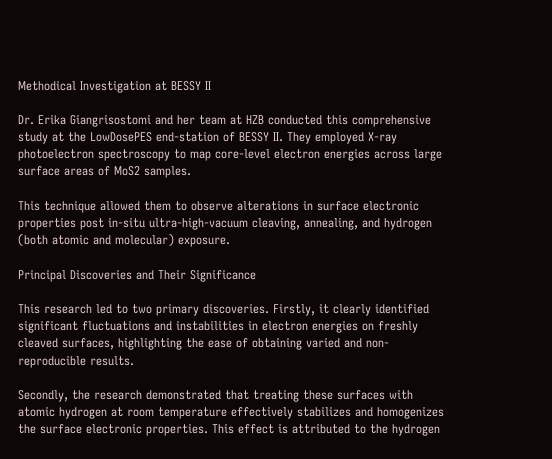Methodical Investigation at BESSY II

Dr. Erika Giangrisostomi and her team at HZB conducted this comprehensive study at the LowDosePES end-station of BESSY II. They employed X-ray photoelectron spectroscopy to map core-level electron energies across large surface areas of MoS2 samples.

This technique allowed them to observe alterations in surface electronic properties post in-situ ultra-high-vacuum cleaving, annealing, and hydrogen (both atomic and molecular) exposure.

Principal Discoveries and Their Significance

This research led to two primary discoveries. Firstly, it clearly identified significant fluctuations and instabilities in electron energies on freshly cleaved surfaces, highlighting the ease of obtaining varied and non-reproducible results.

Secondly, the research demonstrated that treating these surfaces with atomic hydrogen at room temperature effectively stabilizes and homogenizes the surface electronic properties. This effect is attributed to the hydrogen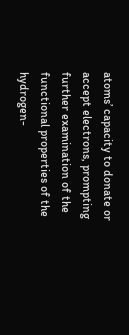atoms’ capacity to donate or accept electrons, prompting further examination of the functional properties of the hydrogen-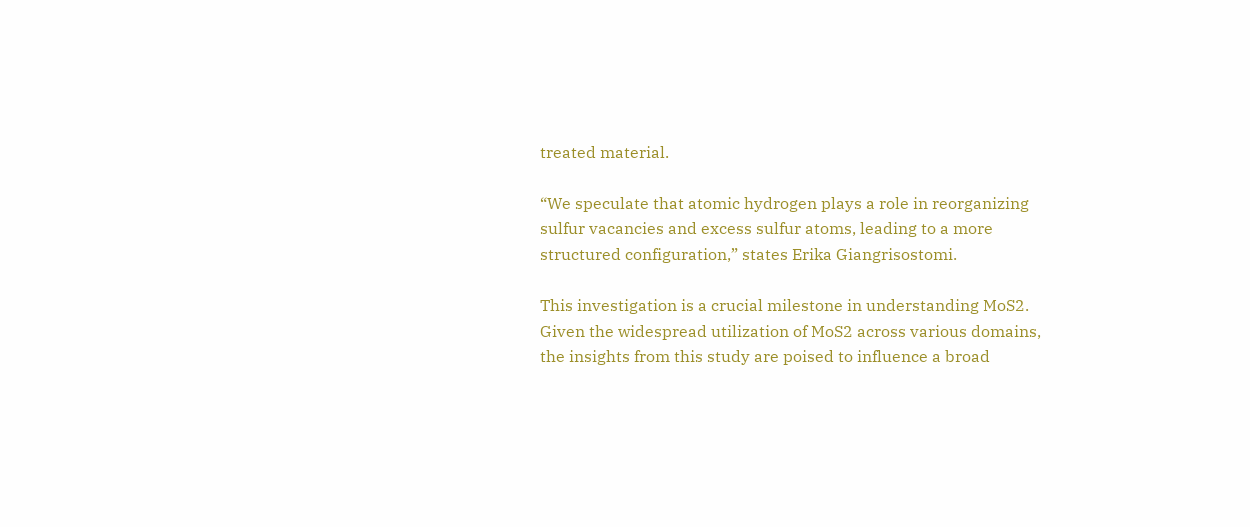treated material.

“We speculate that atomic hydrogen plays a role in reorganizing sulfur vacancies and excess sulfur atoms, leading to a more structured configuration,” states Erika Giangrisostomi.

This investigation is a crucial milestone in understanding MoS2. Given the widespread utilization of MoS2 across various domains, the insights from this study are poised to influence a broad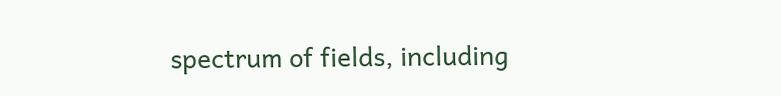spectrum of fields, including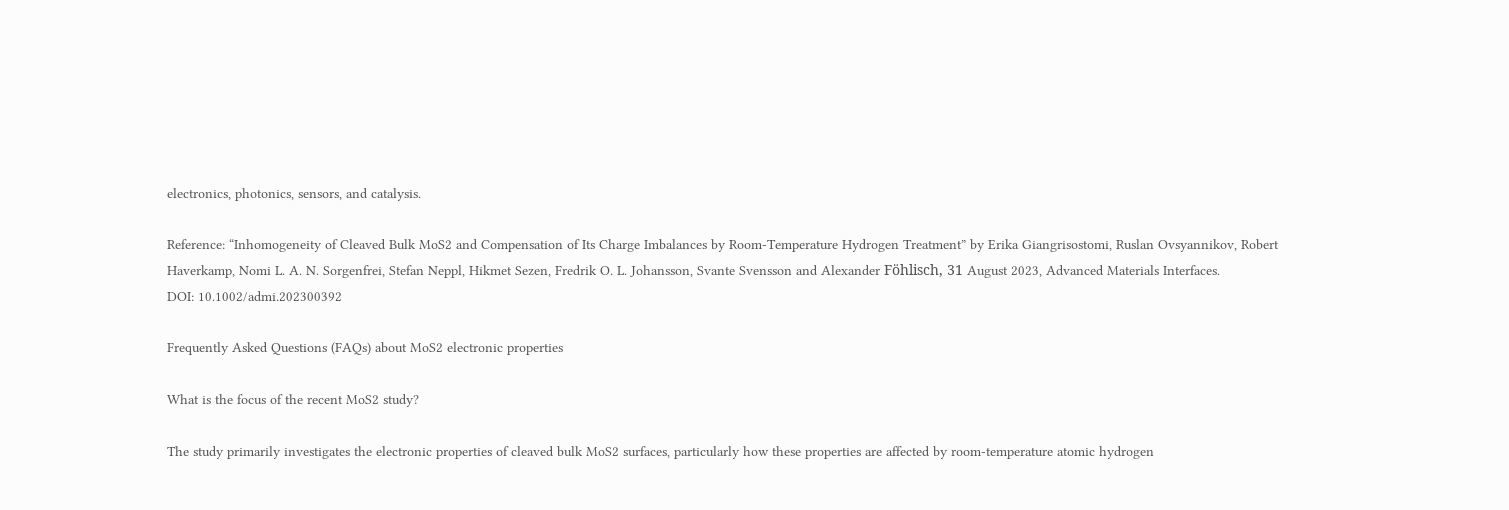electronics, photonics, sensors, and catalysis.

Reference: “Inhomogeneity of Cleaved Bulk MoS2 and Compensation of Its Charge Imbalances by Room-Temperature Hydrogen Treatment” by Erika Giangrisostomi, Ruslan Ovsyannikov, Robert Haverkamp, Nomi L. A. N. Sorgenfrei, Stefan Neppl, Hikmet Sezen, Fredrik O. L. Johansson, Svante Svensson and Alexander Föhlisch, 31 August 2023, Advanced Materials Interfaces.
DOI: 10.1002/admi.202300392

Frequently Asked Questions (FAQs) about MoS2 electronic properties

What is the focus of the recent MoS2 study?

The study primarily investigates the electronic properties of cleaved bulk MoS2 surfaces, particularly how these properties are affected by room-temperature atomic hydrogen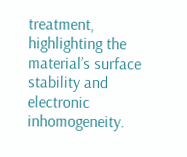treatment, highlighting the material’s surface stability and electronic inhomogeneity.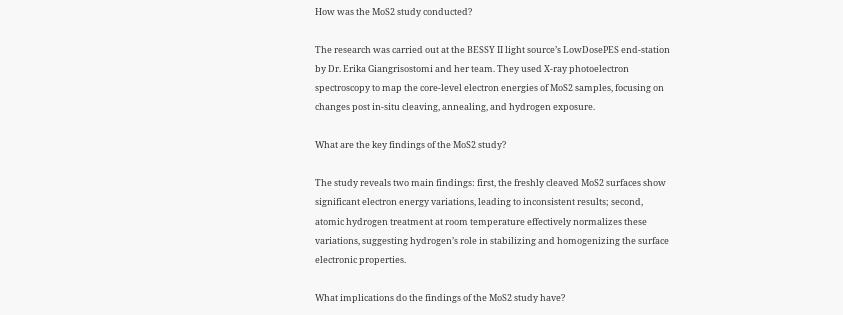How was the MoS2 study conducted?

The research was carried out at the BESSY II light source’s LowDosePES end-station by Dr. Erika Giangrisostomi and her team. They used X-ray photoelectron spectroscopy to map the core-level electron energies of MoS2 samples, focusing on changes post in-situ cleaving, annealing, and hydrogen exposure.

What are the key findings of the MoS2 study?

The study reveals two main findings: first, the freshly cleaved MoS2 surfaces show significant electron energy variations, leading to inconsistent results; second, atomic hydrogen treatment at room temperature effectively normalizes these variations, suggesting hydrogen’s role in stabilizing and homogenizing the surface electronic properties.

What implications do the findings of the MoS2 study have?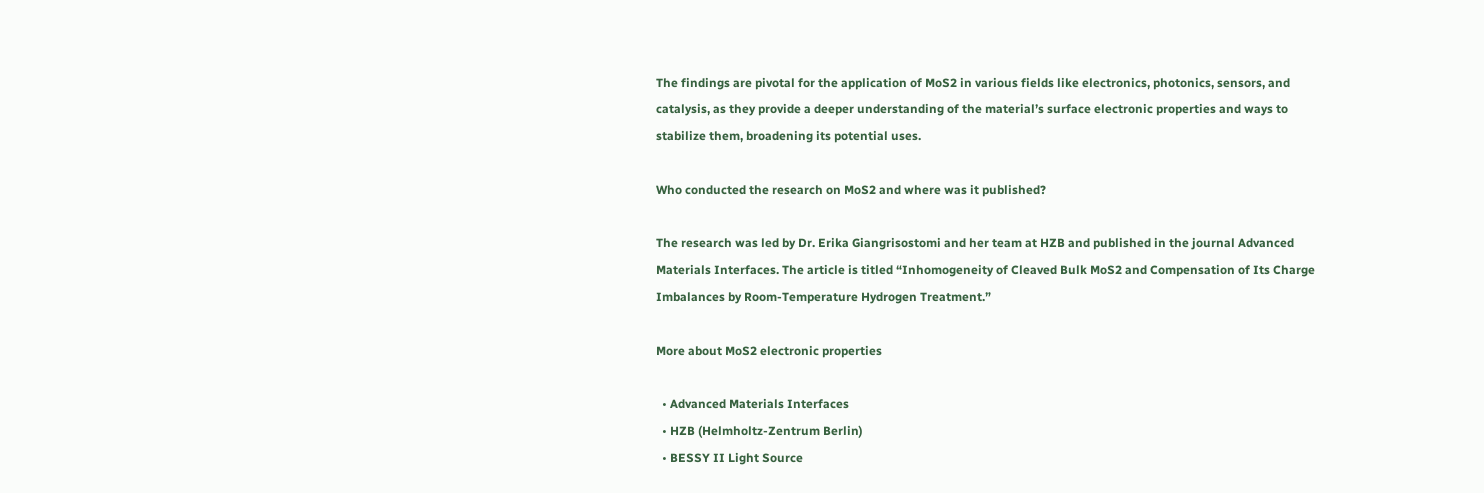The findings are pivotal for the application of MoS2 in various fields like electronics, photonics, sensors, and catalysis, as they provide a deeper understanding of the material’s surface electronic properties and ways to stabilize them, broadening its potential uses.

Who conducted the research on MoS2 and where was it published?

The research was led by Dr. Erika Giangrisostomi and her team at HZB and published in the journal Advanced Materials Interfaces. The article is titled “Inhomogeneity of Cleaved Bulk MoS2 and Compensation of Its Charge Imbalances by Room-Temperature Hydrogen Treatment.”

More about MoS2 electronic properties

  • Advanced Materials Interfaces
  • HZB (Helmholtz-Zentrum Berlin)
  • BESSY II Light Source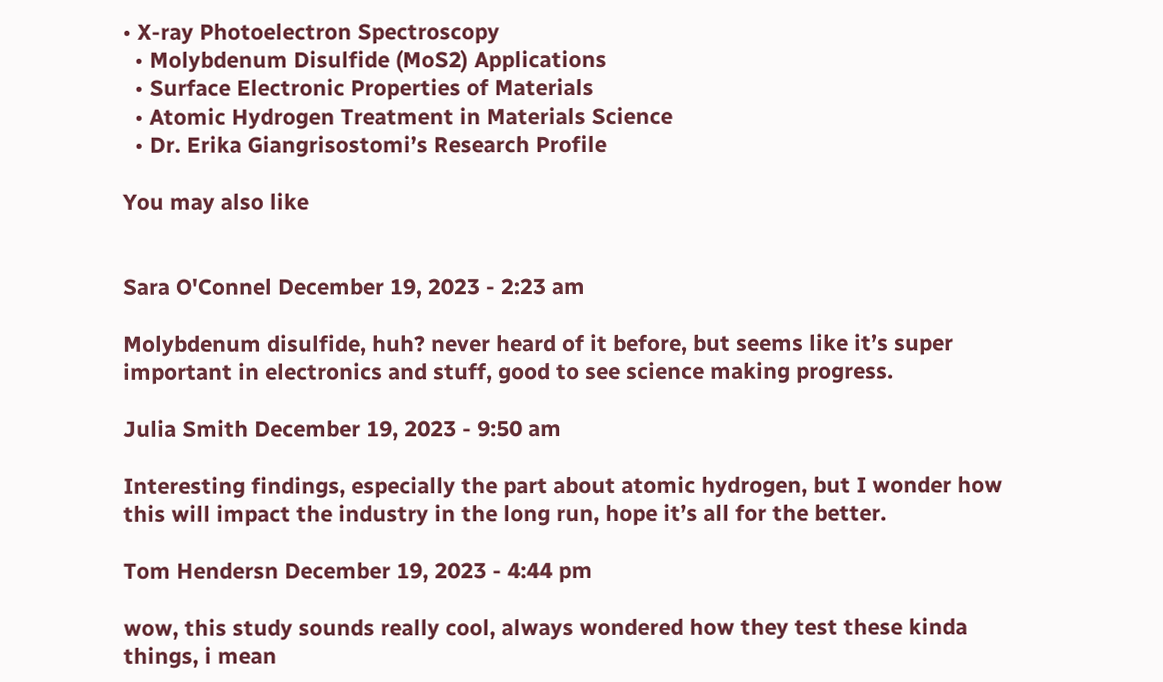• X-ray Photoelectron Spectroscopy
  • Molybdenum Disulfide (MoS2) Applications
  • Surface Electronic Properties of Materials
  • Atomic Hydrogen Treatment in Materials Science
  • Dr. Erika Giangrisostomi’s Research Profile

You may also like


Sara O'Connel December 19, 2023 - 2:23 am

Molybdenum disulfide, huh? never heard of it before, but seems like it’s super important in electronics and stuff, good to see science making progress.

Julia Smith December 19, 2023 - 9:50 am

Interesting findings, especially the part about atomic hydrogen, but I wonder how this will impact the industry in the long run, hope it’s all for the better.

Tom Hendersn December 19, 2023 - 4:44 pm

wow, this study sounds really cool, always wondered how they test these kinda things, i mean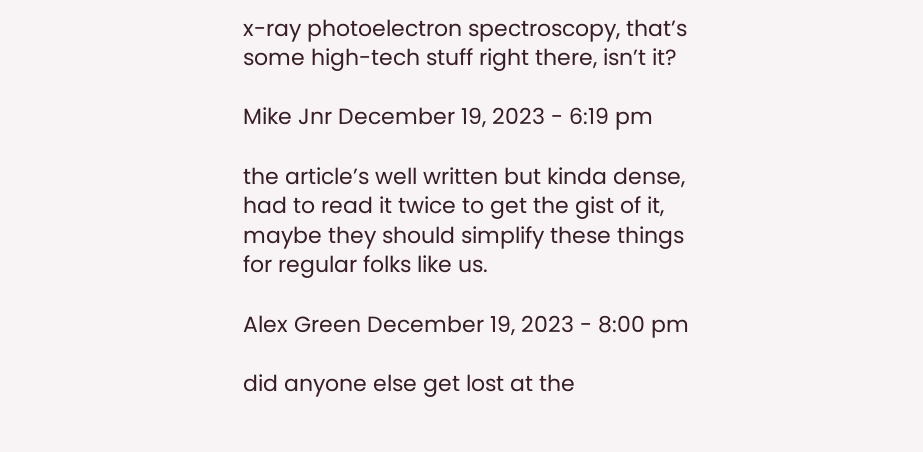x-ray photoelectron spectroscopy, that’s some high-tech stuff right there, isn’t it?

Mike Jnr December 19, 2023 - 6:19 pm

the article’s well written but kinda dense, had to read it twice to get the gist of it, maybe they should simplify these things for regular folks like us.

Alex Green December 19, 2023 - 8:00 pm

did anyone else get lost at the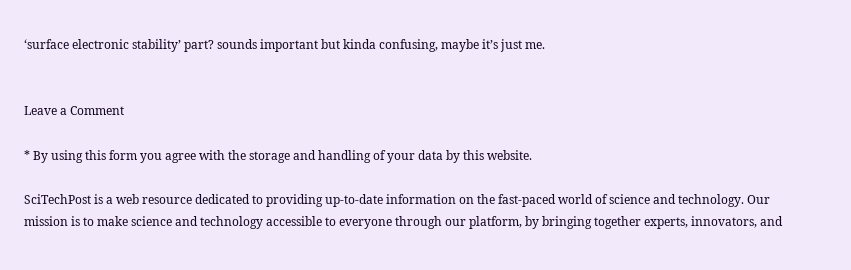‘surface electronic stability’ part? sounds important but kinda confusing, maybe it’s just me.


Leave a Comment

* By using this form you agree with the storage and handling of your data by this website.

SciTechPost is a web resource dedicated to providing up-to-date information on the fast-paced world of science and technology. Our mission is to make science and technology accessible to everyone through our platform, by bringing together experts, innovators, and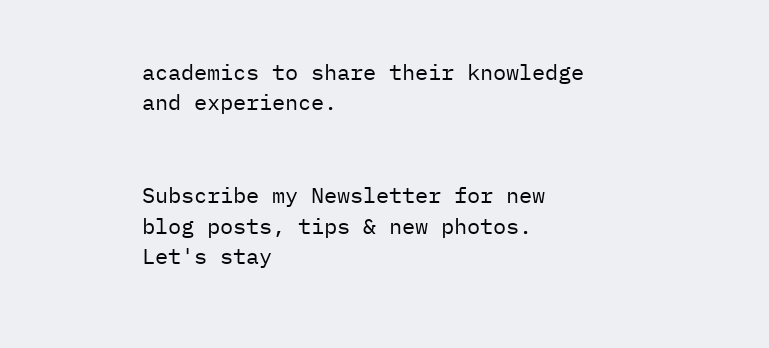academics to share their knowledge and experience.


Subscribe my Newsletter for new blog posts, tips & new photos. Let's stay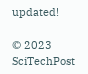updated!

© 2023 SciTechPost